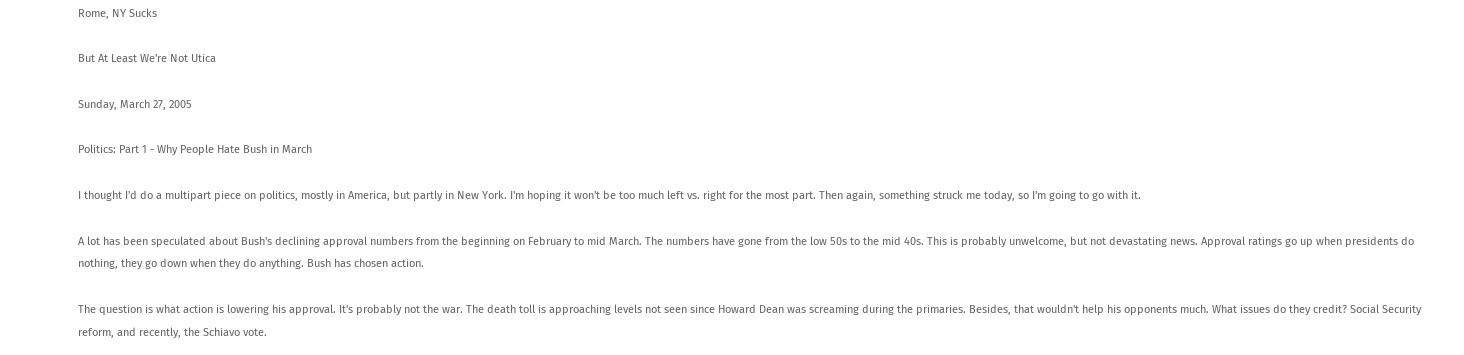Rome, NY Sucks

But At Least We're Not Utica

Sunday, March 27, 2005

Politics: Part 1 - Why People Hate Bush in March

I thought I'd do a multipart piece on politics, mostly in America, but partly in New York. I'm hoping it won't be too much left vs. right for the most part. Then again, something struck me today, so I'm going to go with it.

A lot has been speculated about Bush's declining approval numbers from the beginning on February to mid March. The numbers have gone from the low 50s to the mid 40s. This is probably unwelcome, but not devastating news. Approval ratings go up when presidents do nothing, they go down when they do anything. Bush has chosen action.

The question is what action is lowering his approval. It's probably not the war. The death toll is approaching levels not seen since Howard Dean was screaming during the primaries. Besides, that wouldn't help his opponents much. What issues do they credit? Social Security reform, and recently, the Schiavo vote.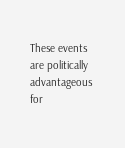These events are politically advantageous for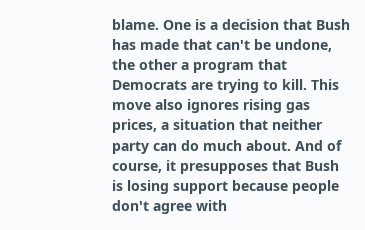blame. One is a decision that Bush has made that can't be undone, the other a program that Democrats are trying to kill. This move also ignores rising gas prices, a situation that neither party can do much about. And of course, it presupposes that Bush is losing support because people don't agree with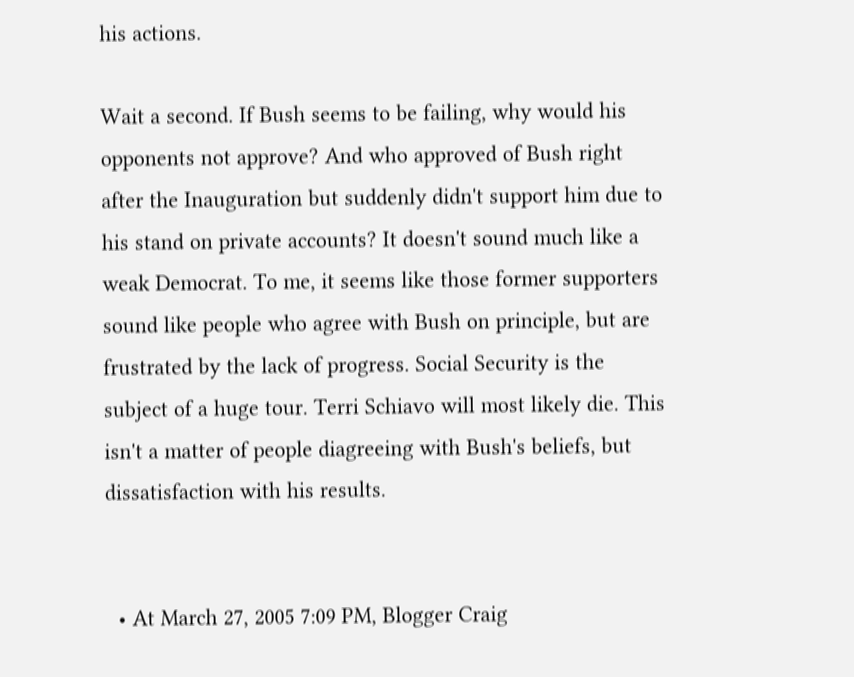his actions.

Wait a second. If Bush seems to be failing, why would his opponents not approve? And who approved of Bush right after the Inauguration but suddenly didn't support him due to his stand on private accounts? It doesn't sound much like a weak Democrat. To me, it seems like those former supporters sound like people who agree with Bush on principle, but are frustrated by the lack of progress. Social Security is the subject of a huge tour. Terri Schiavo will most likely die. This isn't a matter of people diagreeing with Bush's beliefs, but dissatisfaction with his results.


  • At March 27, 2005 7:09 PM, Blogger Craig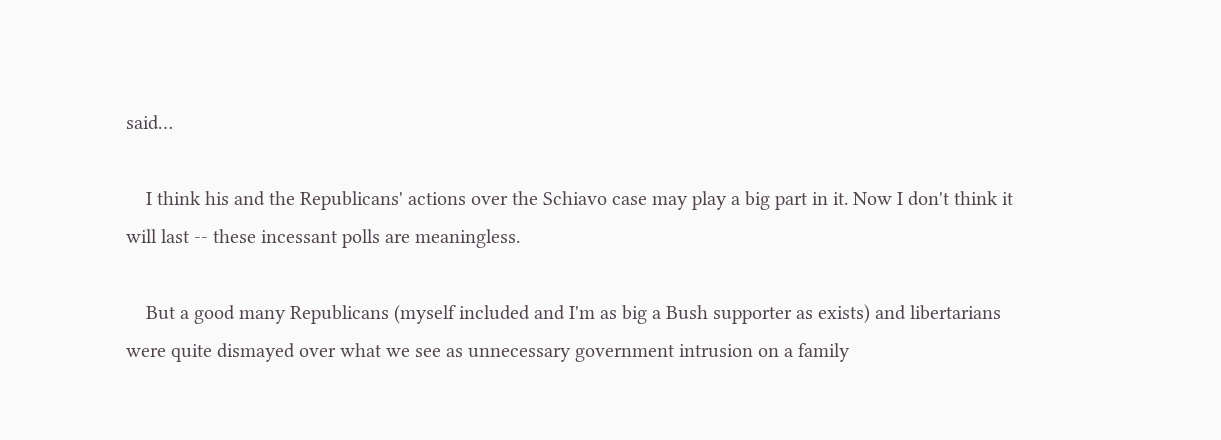said…

    I think his and the Republicans' actions over the Schiavo case may play a big part in it. Now I don't think it will last -- these incessant polls are meaningless.

    But a good many Republicans (myself included and I'm as big a Bush supporter as exists) and libertarians were quite dismayed over what we see as unnecessary government intrusion on a family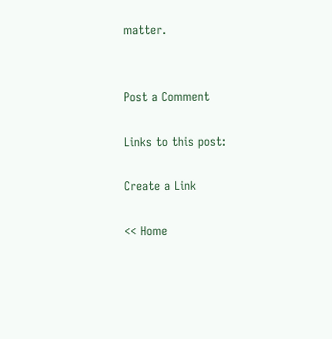matter.


Post a Comment

Links to this post:

Create a Link

<< Home